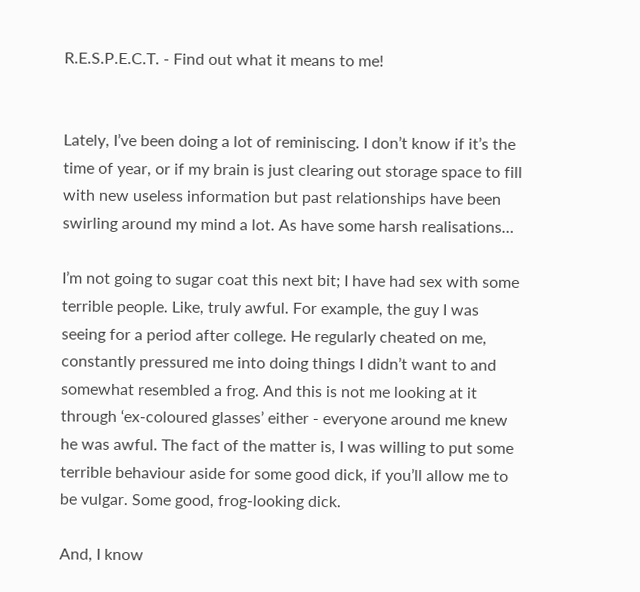R.E.S.P.E.C.T. - Find out what it means to me!


Lately, I’ve been doing a lot of reminiscing. I don’t know if it’s the time of year, or if my brain is just clearing out storage space to fill with new useless information but past relationships have been swirling around my mind a lot. As have some harsh realisations…

I’m not going to sugar coat this next bit; I have had sex with some terrible people. Like, truly awful. For example, the guy I was seeing for a period after college. He regularly cheated on me, constantly pressured me into doing things I didn’t want to and somewhat resembled a frog. And this is not me looking at it through ‘ex-coloured glasses’ either - everyone around me knew he was awful. The fact of the matter is, I was willing to put some terrible behaviour aside for some good dick, if you’ll allow me to be vulgar. Some good, frog-looking dick.

And, I know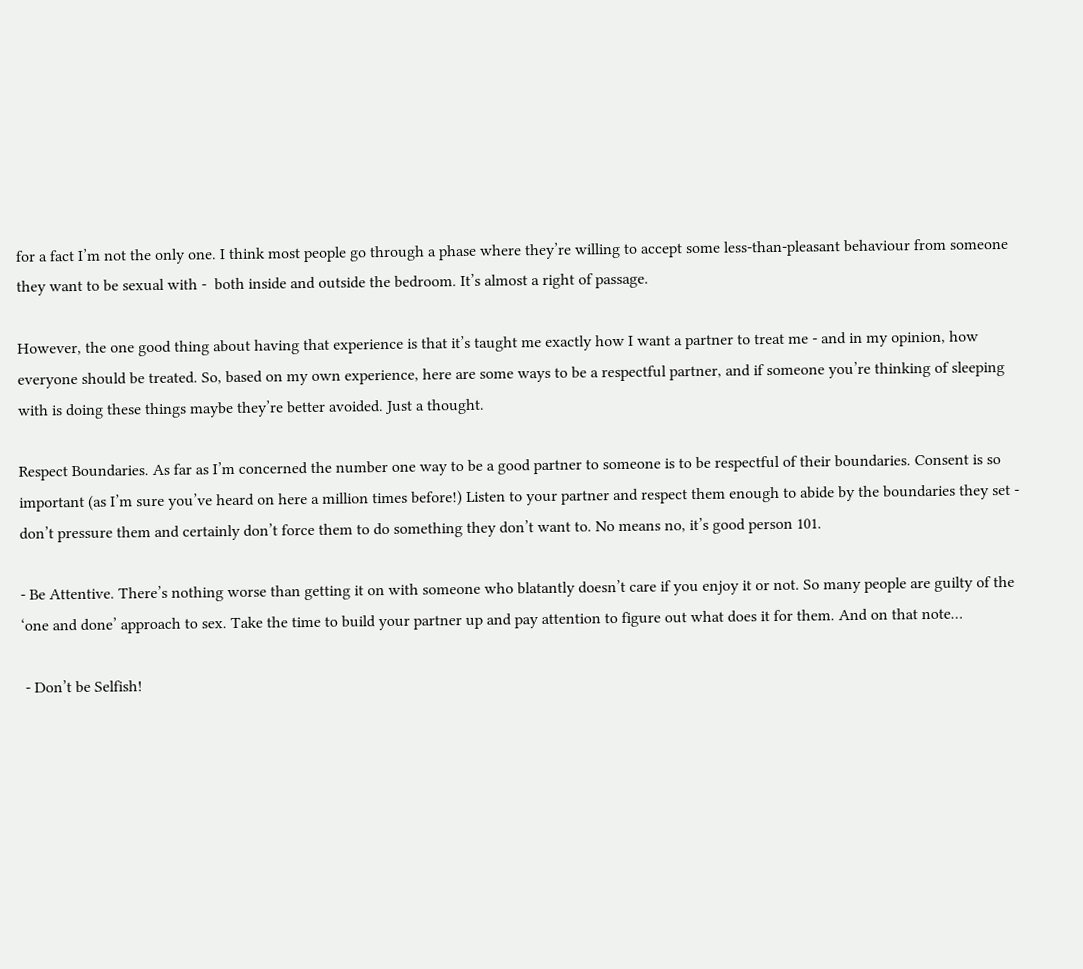for a fact I’m not the only one. I think most people go through a phase where they’re willing to accept some less-than-pleasant behaviour from someone they want to be sexual with -  both inside and outside the bedroom. It’s almost a right of passage.

However, the one good thing about having that experience is that it’s taught me exactly how I want a partner to treat me - and in my opinion, how everyone should be treated. So, based on my own experience, here are some ways to be a respectful partner, and if someone you’re thinking of sleeping with is doing these things maybe they’re better avoided. Just a thought.

Respect Boundaries. As far as I’m concerned the number one way to be a good partner to someone is to be respectful of their boundaries. Consent is so important (as I’m sure you’ve heard on here a million times before!) Listen to your partner and respect them enough to abide by the boundaries they set - don’t pressure them and certainly don’t force them to do something they don’t want to. No means no, it’s good person 101.

- Be Attentive. There’s nothing worse than getting it on with someone who blatantly doesn’t care if you enjoy it or not. So many people are guilty of the ‘one and done’ approach to sex. Take the time to build your partner up and pay attention to figure out what does it for them. And on that note…

 - Don’t be Selfish!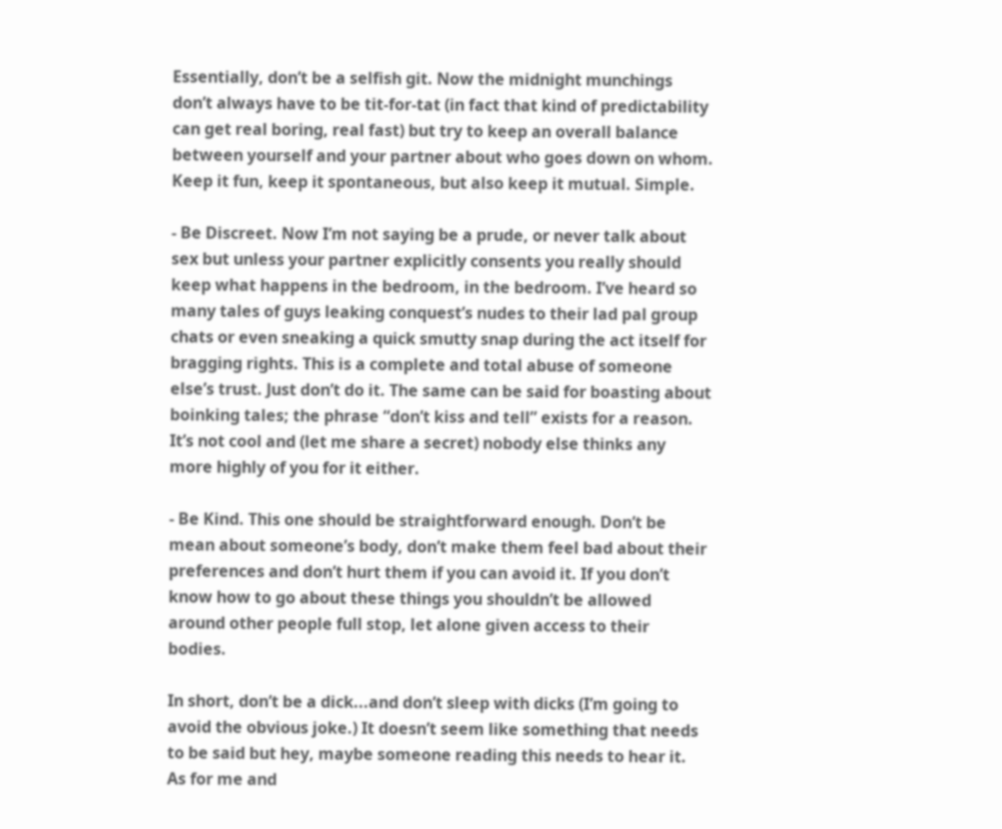Essentially, don’t be a selfish git. Now the midnight munchings don’t always have to be tit-for-tat (in fact that kind of predictability can get real boring, real fast) but try to keep an overall balance between yourself and your partner about who goes down on whom. Keep it fun, keep it spontaneous, but also keep it mutual. Simple.

- Be Discreet. Now I’m not saying be a prude, or never talk about sex but unless your partner explicitly consents you really should keep what happens in the bedroom, in the bedroom. I’ve heard so many tales of guys leaking conquest’s nudes to their lad pal group chats or even sneaking a quick smutty snap during the act itself for bragging rights. This is a complete and total abuse of someone else’s trust. Just don’t do it. The same can be said for boasting about boinking tales; the phrase “don’t kiss and tell” exists for a reason. It’s not cool and (let me share a secret) nobody else thinks any more highly of you for it either.

- Be Kind. This one should be straightforward enough. Don’t be mean about someone’s body, don’t make them feel bad about their preferences and don’t hurt them if you can avoid it. If you don’t know how to go about these things you shouldn’t be allowed around other people full stop, let alone given access to their bodies.

In short, don’t be a dick...and don’t sleep with dicks (I’m going to avoid the obvious joke.) It doesn’t seem like something that needs to be said but hey, maybe someone reading this needs to hear it. As for me and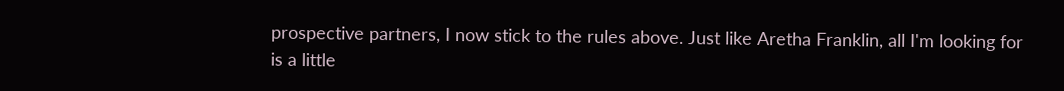prospective partners, I now stick to the rules above. Just like Aretha Franklin, all I'm looking for is a little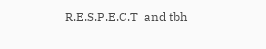R.E.S.P.E.C.T  and tbh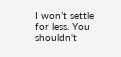I won’t settle for less. You shouldn't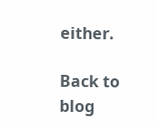either.

Back to blog